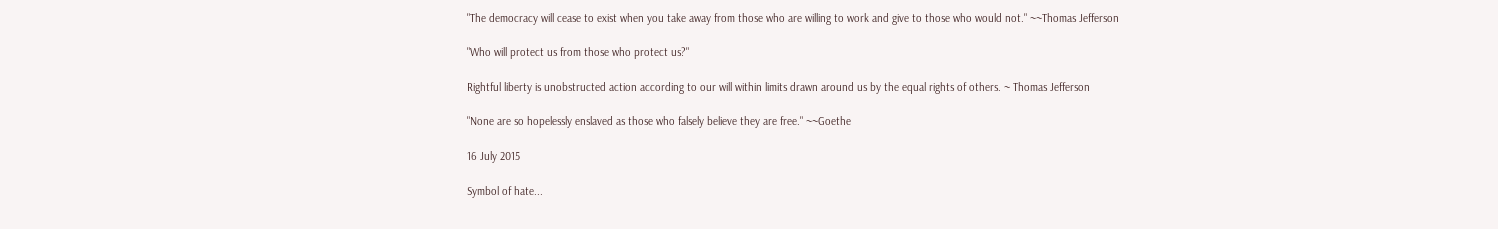"The democracy will cease to exist when you take away from those who are willing to work and give to those who would not." ~~Thomas Jefferson

"Who will protect us from those who protect us?"

Rightful liberty is unobstructed action according to our will within limits drawn around us by the equal rights of others. ~ Thomas Jefferson

"None are so hopelessly enslaved as those who falsely believe they are free." ~~Goethe

16 July 2015

Symbol of hate...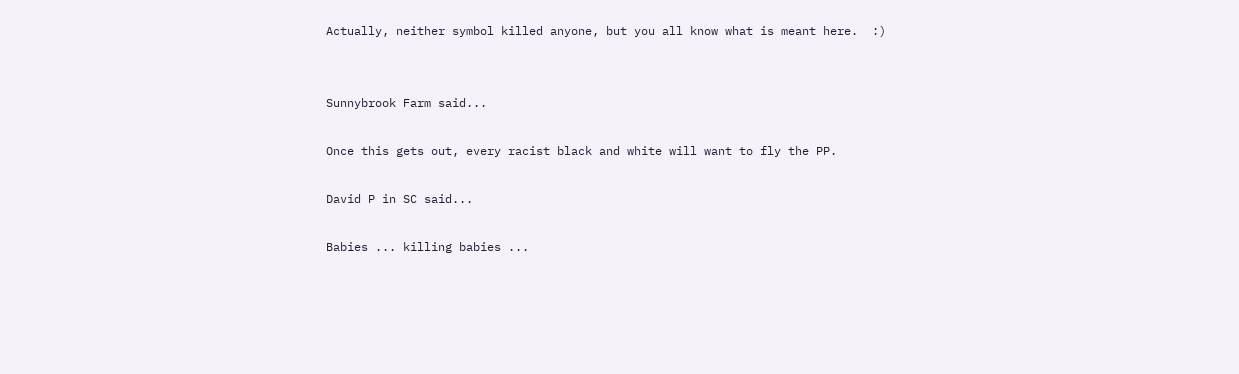Actually, neither symbol killed anyone, but you all know what is meant here.  :)


Sunnybrook Farm said...

Once this gets out, every racist black and white will want to fly the PP.

David P in SC said...

Babies ... killing babies ...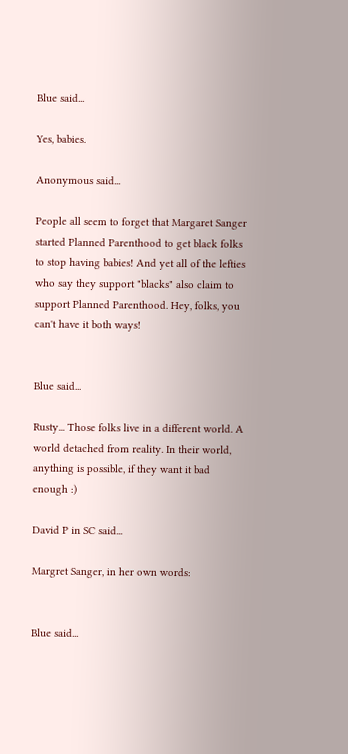Blue said...

Yes, babies.

Anonymous said...

People all seem to forget that Margaret Sanger started Planned Parenthood to get black folks to stop having babies! And yet all of the lefties who say they support "blacks" also claim to support Planned Parenthood. Hey, folks, you can't have it both ways!


Blue said...

Rusty... Those folks live in a different world. A world detached from reality. In their world, anything is possible, if they want it bad enough :)

David P in SC said...

Margret Sanger, in her own words:


Blue said...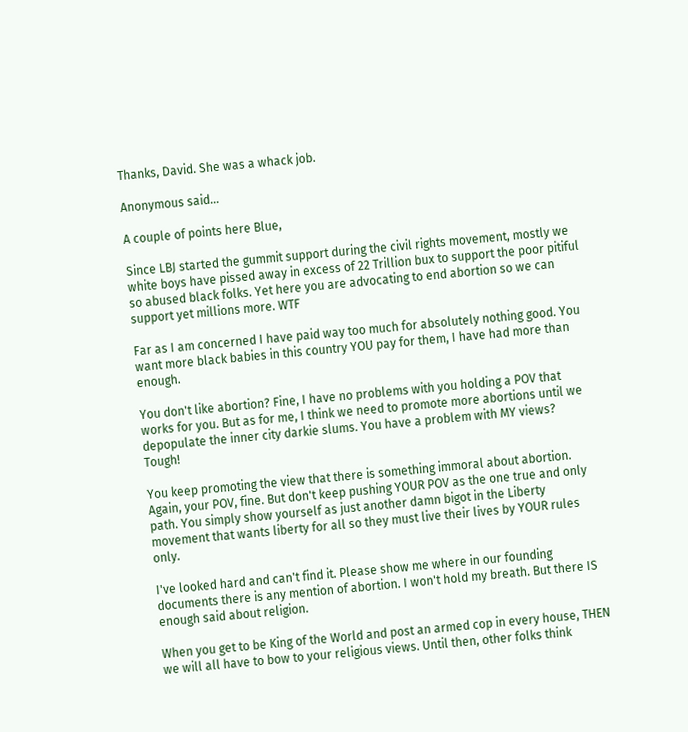Thanks, David. She was a whack job.

Anonymous said...

A couple of points here Blue,

Since LBJ started the gummit support during the civil rights movement, mostly we white boys have pissed away in excess of 22 Trillion bux to support the poor pitiful so abused black folks. Yet here you are advocating to end abortion so we can support yet millions more. WTF

Far as I am concerned I have paid way too much for absolutely nothing good. You want more black babies in this country YOU pay for them, I have had more than enough.

You don't like abortion? Fine, I have no problems with you holding a POV that works for you. But as for me, I think we need to promote more abortions until we depopulate the inner city darkie slums. You have a problem with MY views? Tough!

You keep promoting the view that there is something immoral about abortion. Again, your POV, fine. But don't keep pushing YOUR POV as the one true and only path. You simply show yourself as just another damn bigot in the Liberty movement that wants liberty for all so they must live their lives by YOUR rules only.

I've looked hard and can't find it. Please show me where in our founding documents there is any mention of abortion. I won't hold my breath. But there IS enough said about religion.

When you get to be King of the World and post an armed cop in every house, THEN we will all have to bow to your religious views. Until then, other folks think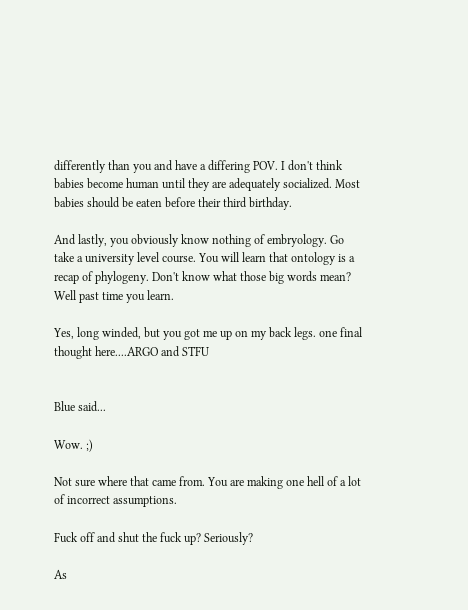differently than you and have a differing POV. I don't think babies become human until they are adequately socialized. Most babies should be eaten before their third birthday.

And lastly, you obviously know nothing of embryology. Go take a university level course. You will learn that ontology is a recap of phylogeny. Don't know what those big words mean? Well past time you learn.

Yes, long winded, but you got me up on my back legs. one final thought here....ARGO and STFU


Blue said...

Wow. ;)

Not sure where that came from. You are making one hell of a lot of incorrect assumptions.

Fuck off and shut the fuck up? Seriously?

As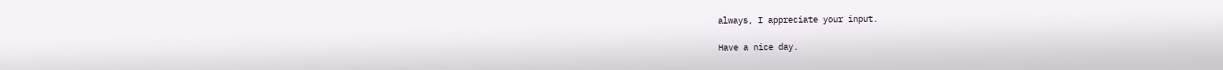always, I appreciate your input.

Have a nice day.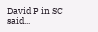David P in SC said...